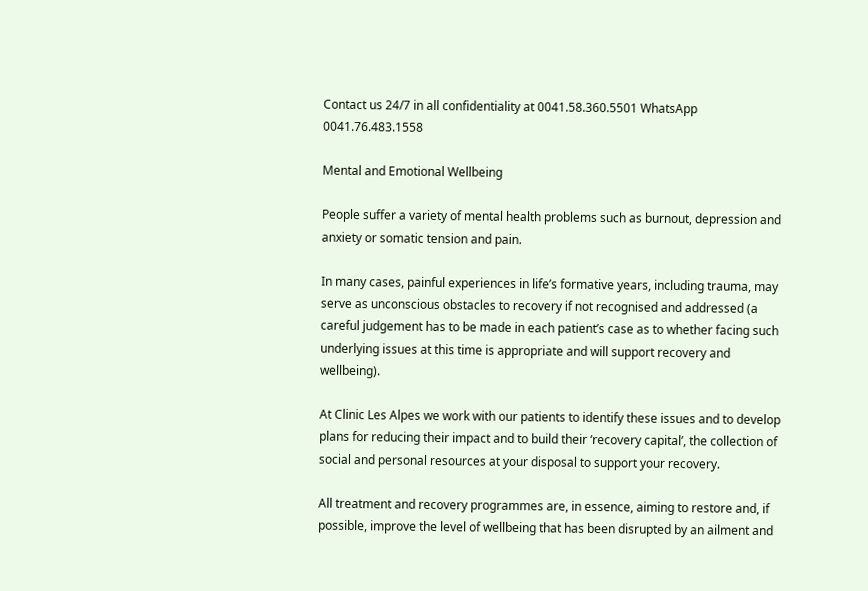Contact us 24/7 in all confidentiality at 0041.58.360.5501 WhatsApp 0041.76.483.1558

Mental and Emotional Wellbeing

People suffer a variety of mental health problems such as burnout, depression and anxiety or somatic tension and pain.

In many cases, painful experiences in life’s formative years, including trauma, may serve as unconscious obstacles to recovery if not recognised and addressed (a careful judgement has to be made in each patient’s case as to whether facing such underlying issues at this time is appropriate and will support recovery and wellbeing).

At Clinic Les Alpes we work with our patients to identify these issues and to develop plans for reducing their impact and to build their ‘recovery capital’, the collection of social and personal resources at your disposal to support your recovery.

All treatment and recovery programmes are, in essence, aiming to restore and, if possible, improve the level of wellbeing that has been disrupted by an ailment and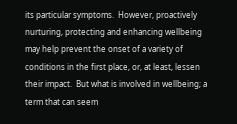its particular symptoms.  However, proactively nurturing, protecting and enhancing wellbeing may help prevent the onset of a variety of conditions in the first place, or, at least, lessen their impact.  But what is involved in wellbeing; a term that can seem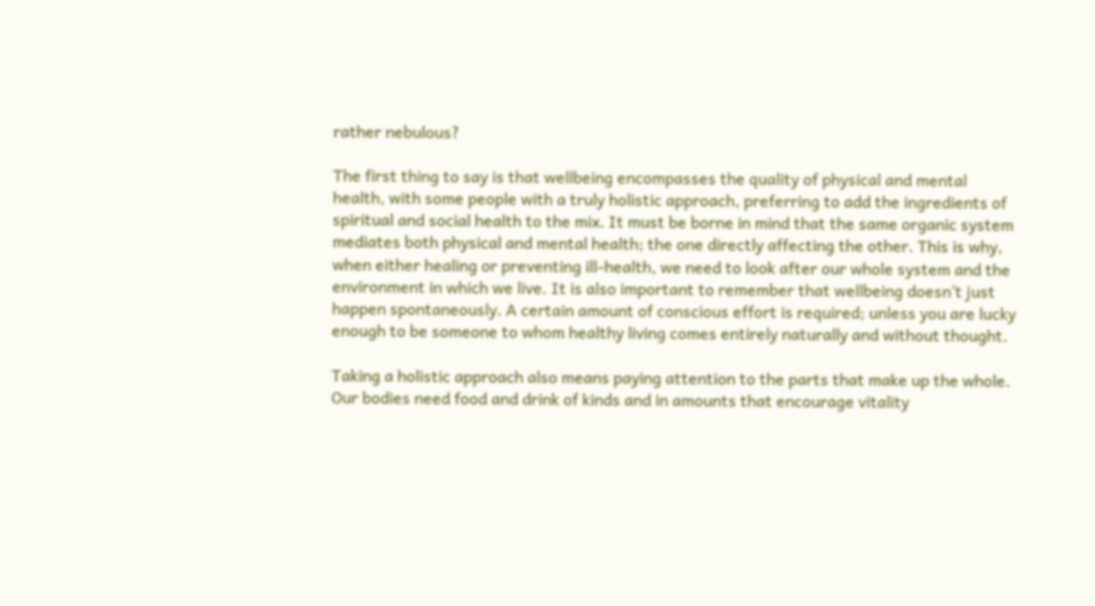rather nebulous?

The first thing to say is that wellbeing encompasses the quality of physical and mental health, with some people with a truly holistic approach, preferring to add the ingredients of spiritual and social health to the mix. It must be borne in mind that the same organic system mediates both physical and mental health; the one directly affecting the other. This is why, when either healing or preventing ill-health, we need to look after our whole system and the environment in which we live. It is also important to remember that wellbeing doesn’t just happen spontaneously. A certain amount of conscious effort is required; unless you are lucky enough to be someone to whom healthy living comes entirely naturally and without thought.

Taking a holistic approach also means paying attention to the parts that make up the whole. Our bodies need food and drink of kinds and in amounts that encourage vitality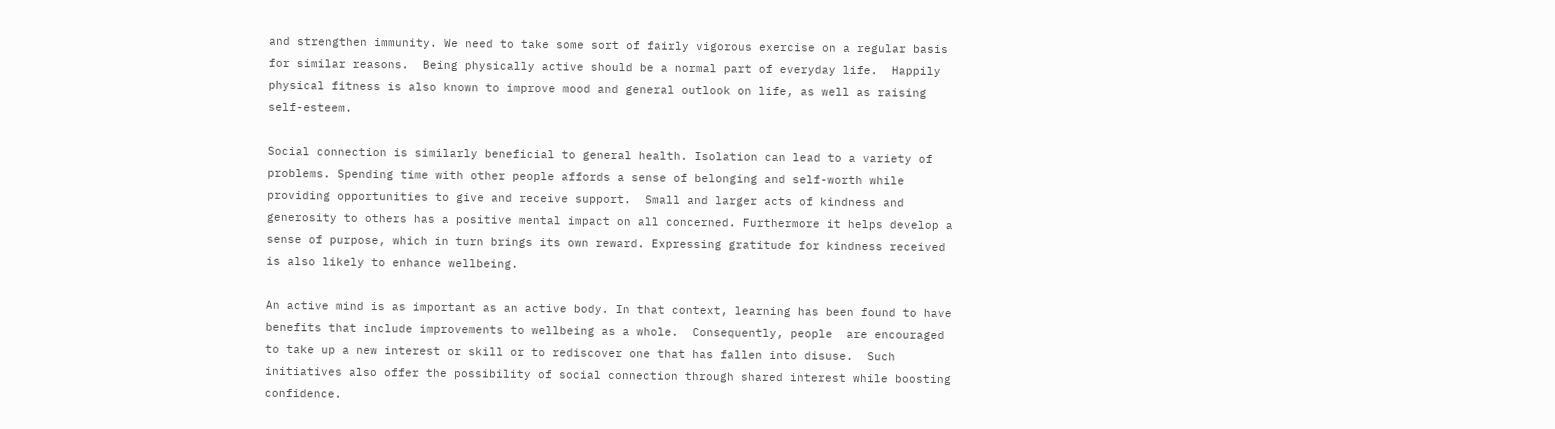and strengthen immunity. We need to take some sort of fairly vigorous exercise on a regular basis for similar reasons.  Being physically active should be a normal part of everyday life.  Happily physical fitness is also known to improve mood and general outlook on life, as well as raising self-esteem.

Social connection is similarly beneficial to general health. Isolation can lead to a variety of problems. Spending time with other people affords a sense of belonging and self-worth while providing opportunities to give and receive support.  Small and larger acts of kindness and generosity to others has a positive mental impact on all concerned. Furthermore it helps develop a sense of purpose, which in turn brings its own reward. Expressing gratitude for kindness received is also likely to enhance wellbeing.

An active mind is as important as an active body. In that context, learning has been found to have benefits that include improvements to wellbeing as a whole.  Consequently, people  are encouraged to take up a new interest or skill or to rediscover one that has fallen into disuse.  Such initiatives also offer the possibility of social connection through shared interest while boosting confidence.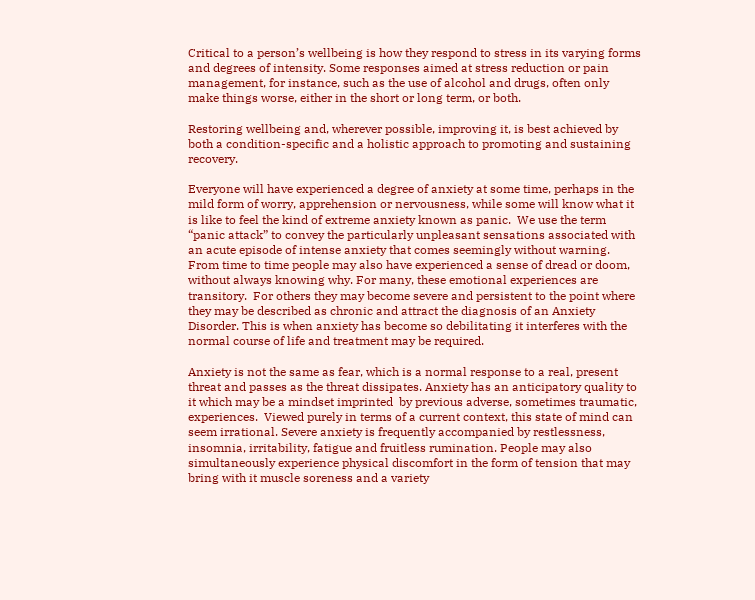Critical to a person’s wellbeing is how they respond to stress in its varying forms and degrees of intensity. Some responses aimed at stress reduction or pain management, for instance, such as the use of alcohol and drugs, often only make things worse, either in the short or long term, or both.

Restoring wellbeing and, wherever possible, improving it, is best achieved by both a condition-specific and a holistic approach to promoting and sustaining recovery.

Everyone will have experienced a degree of anxiety at some time, perhaps in the mild form of worry, apprehension or nervousness, while some will know what it is like to feel the kind of extreme anxiety known as panic.  We use the term “panic attack” to convey the particularly unpleasant sensations associated with an acute episode of intense anxiety that comes seemingly without warning.  From time to time people may also have experienced a sense of dread or doom, without always knowing why. For many, these emotional experiences are transitory.  For others they may become severe and persistent to the point where they may be described as chronic and attract the diagnosis of an Anxiety Disorder. This is when anxiety has become so debilitating it interferes with the normal course of life and treatment may be required.

Anxiety is not the same as fear, which is a normal response to a real, present threat and passes as the threat dissipates. Anxiety has an anticipatory quality to it which may be a mindset imprinted  by previous adverse, sometimes traumatic, experiences.  Viewed purely in terms of a current context, this state of mind can seem irrational. Severe anxiety is frequently accompanied by restlessness, insomnia, irritability, fatigue and fruitless rumination. People may also simultaneously experience physical discomfort in the form of tension that may bring with it muscle soreness and a variety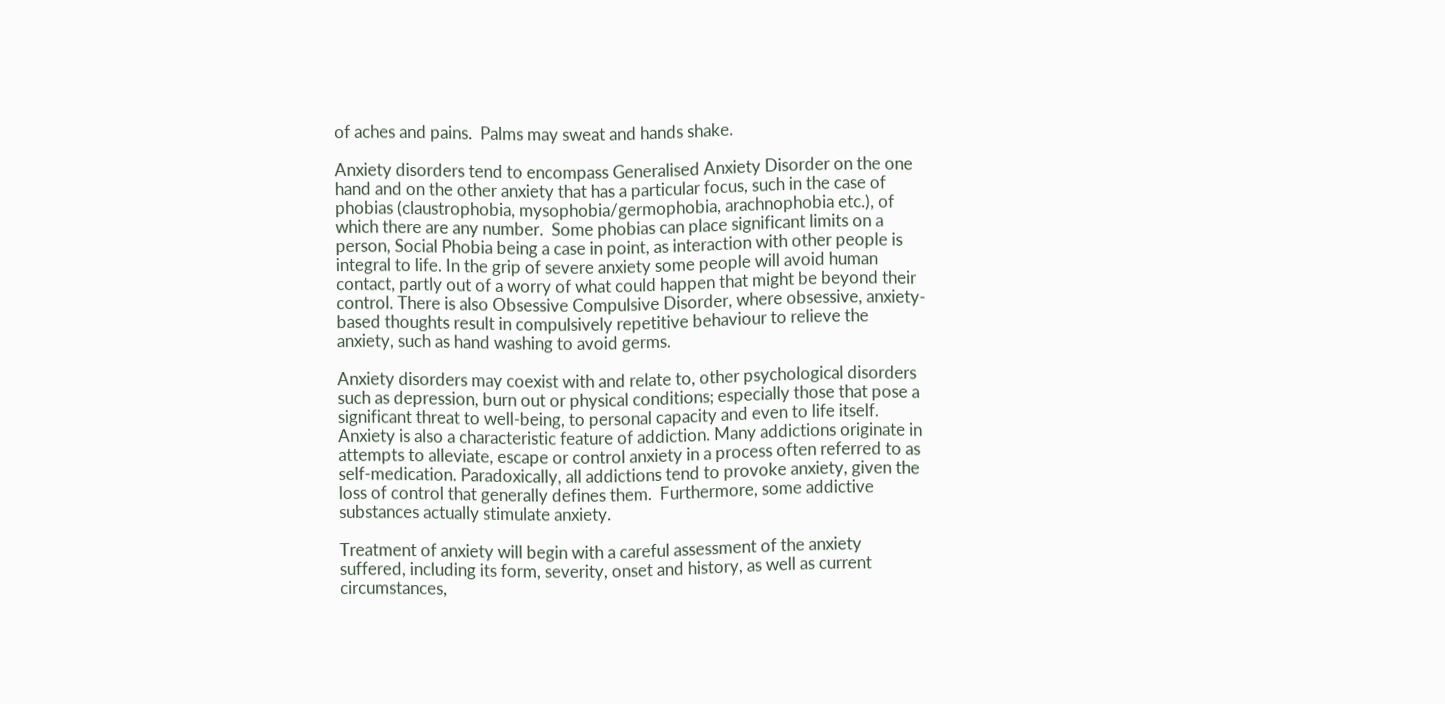of aches and pains.  Palms may sweat and hands shake.

Anxiety disorders tend to encompass Generalised Anxiety Disorder on the one hand and on the other anxiety that has a particular focus, such in the case of phobias (claustrophobia, mysophobia/germophobia, arachnophobia etc.), of which there are any number.  Some phobias can place significant limits on a person, Social Phobia being a case in point, as interaction with other people is integral to life. In the grip of severe anxiety some people will avoid human contact, partly out of a worry of what could happen that might be beyond their control. There is also Obsessive Compulsive Disorder, where obsessive, anxiety-based thoughts result in compulsively repetitive behaviour to relieve the anxiety, such as hand washing to avoid germs.

Anxiety disorders may coexist with and relate to, other psychological disorders such as depression, burn out or physical conditions; especially those that pose a significant threat to well-being, to personal capacity and even to life itself. Anxiety is also a characteristic feature of addiction. Many addictions originate in attempts to alleviate, escape or control anxiety in a process often referred to as self-medication. Paradoxically, all addictions tend to provoke anxiety, given the loss of control that generally defines them.  Furthermore, some addictive substances actually stimulate anxiety.

Treatment of anxiety will begin with a careful assessment of the anxiety suffered, including its form, severity, onset and history, as well as current circumstances,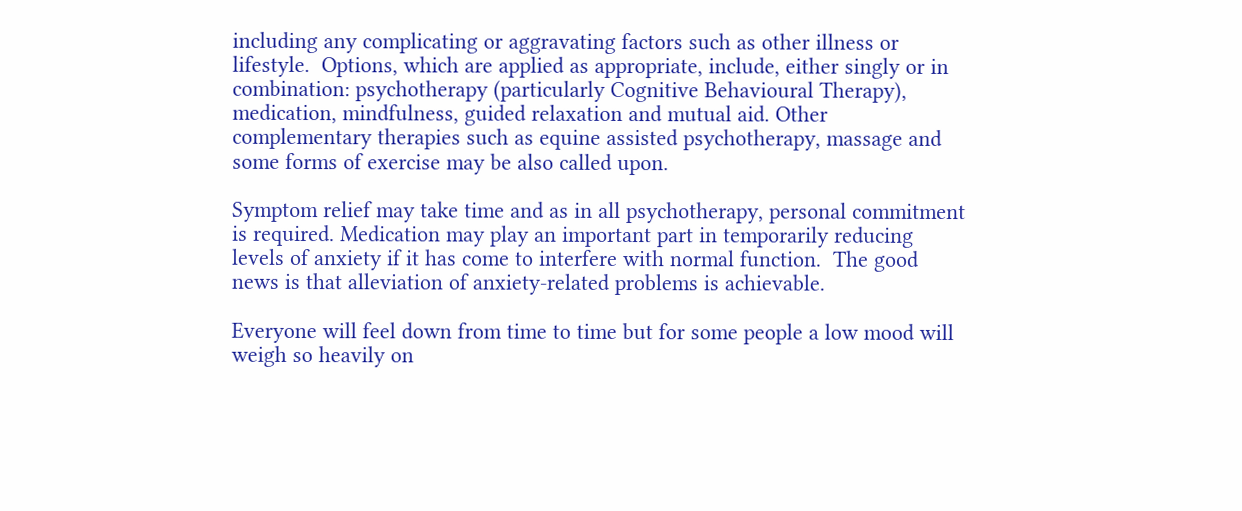including any complicating or aggravating factors such as other illness or lifestyle.  Options, which are applied as appropriate, include, either singly or in combination: psychotherapy (particularly Cognitive Behavioural Therapy), medication, mindfulness, guided relaxation and mutual aid. Other complementary therapies such as equine assisted psychotherapy, massage and some forms of exercise may be also called upon.

Symptom relief may take time and as in all psychotherapy, personal commitment is required. Medication may play an important part in temporarily reducing levels of anxiety if it has come to interfere with normal function.  The good news is that alleviation of anxiety-related problems is achievable.

Everyone will feel down from time to time but for some people a low mood will weigh so heavily on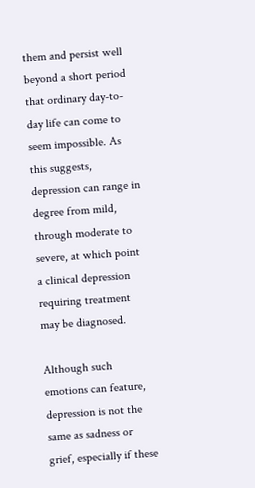them and persist well beyond a short period that ordinary day-to-day life can come to seem impossible. As this suggests, depression can range in degree from mild, through moderate to severe, at which point a clinical depression requiring treatment may be diagnosed.

Although such emotions can feature, depression is not the same as sadness or grief, especially if these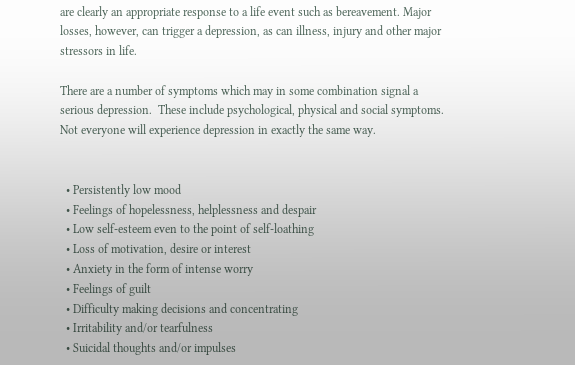are clearly an appropriate response to a life event such as bereavement. Major losses, however, can trigger a depression, as can illness, injury and other major stressors in life.

There are a number of symptoms which may in some combination signal a serious depression.  These include psychological, physical and social symptoms.  Not everyone will experience depression in exactly the same way.


  • Persistently low mood
  • Feelings of hopelessness, helplessness and despair
  • Low self-esteem even to the point of self-loathing
  • Loss of motivation, desire or interest
  • Anxiety in the form of intense worry
  • Feelings of guilt
  • Difficulty making decisions and concentrating
  • Irritability and/or tearfulness
  • Suicidal thoughts and/or impulses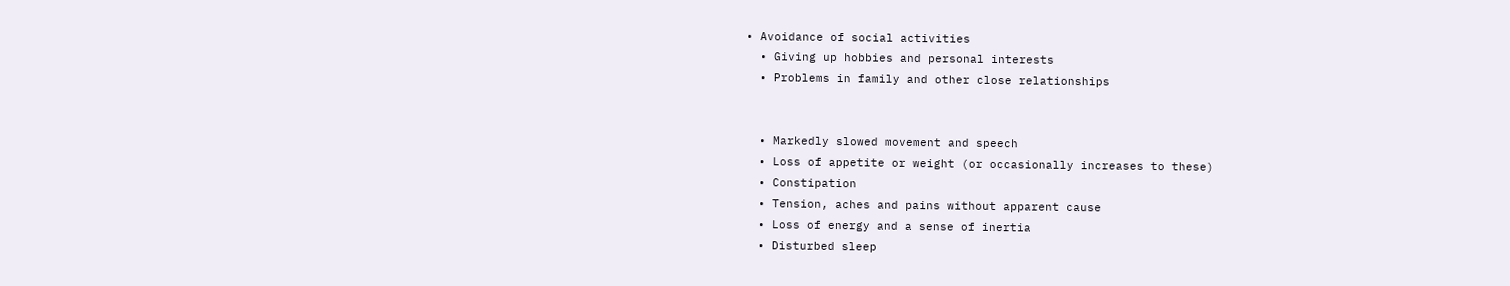• Avoidance of social activities
  • Giving up hobbies and personal interests
  • Problems in family and other close relationships


  • Markedly slowed movement and speech
  • Loss of appetite or weight (or occasionally increases to these)
  • Constipation
  • Tension, aches and pains without apparent cause
  • Loss of energy and a sense of inertia
  • Disturbed sleep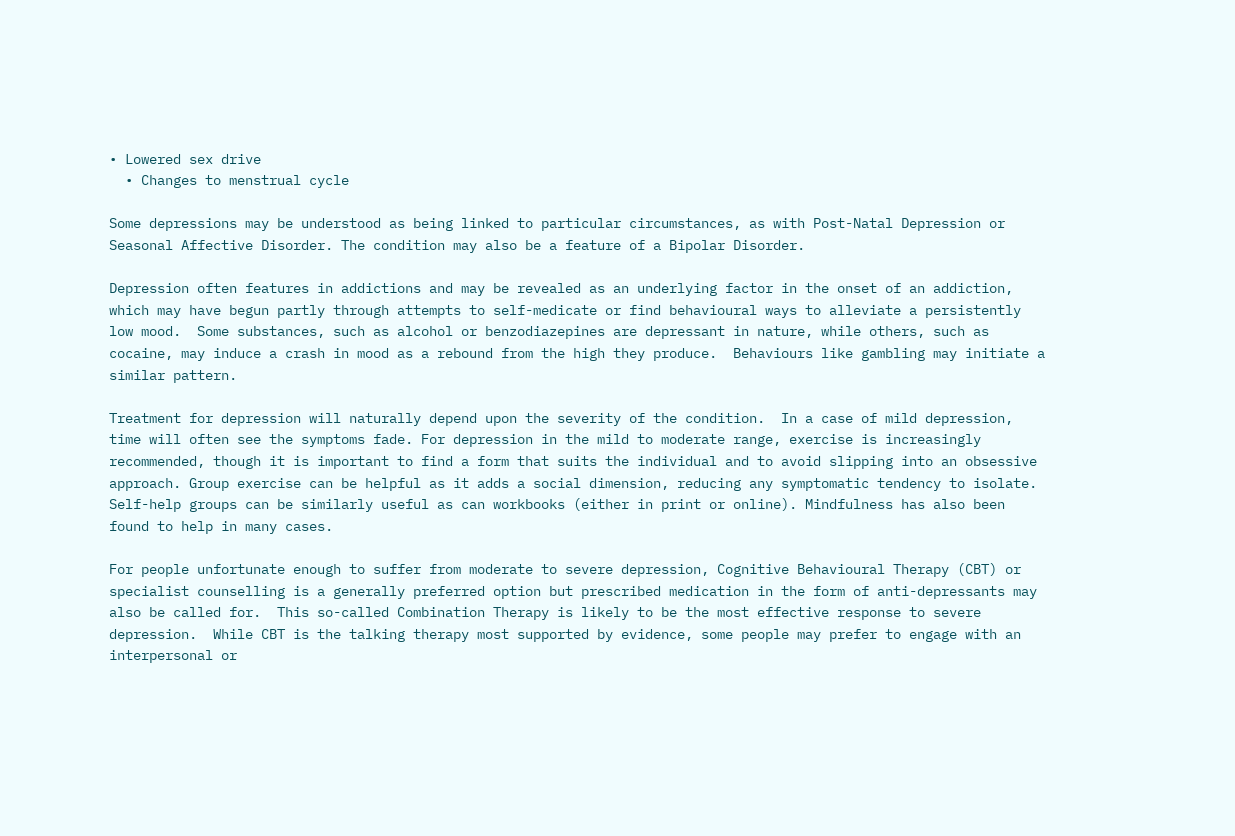• Lowered sex drive
  • Changes to menstrual cycle

Some depressions may be understood as being linked to particular circumstances, as with Post-Natal Depression or Seasonal Affective Disorder. The condition may also be a feature of a Bipolar Disorder.

Depression often features in addictions and may be revealed as an underlying factor in the onset of an addiction, which may have begun partly through attempts to self-medicate or find behavioural ways to alleviate a persistently low mood.  Some substances, such as alcohol or benzodiazepines are depressant in nature, while others, such as cocaine, may induce a crash in mood as a rebound from the high they produce.  Behaviours like gambling may initiate a similar pattern.

Treatment for depression will naturally depend upon the severity of the condition.  In a case of mild depression, time will often see the symptoms fade. For depression in the mild to moderate range, exercise is increasingly recommended, though it is important to find a form that suits the individual and to avoid slipping into an obsessive approach. Group exercise can be helpful as it adds a social dimension, reducing any symptomatic tendency to isolate. Self-help groups can be similarly useful as can workbooks (either in print or online). Mindfulness has also been found to help in many cases.

For people unfortunate enough to suffer from moderate to severe depression, Cognitive Behavioural Therapy (CBT) or specialist counselling is a generally preferred option but prescribed medication in the form of anti-depressants may also be called for.  This so-called Combination Therapy is likely to be the most effective response to severe depression.  While CBT is the talking therapy most supported by evidence, some people may prefer to engage with an interpersonal or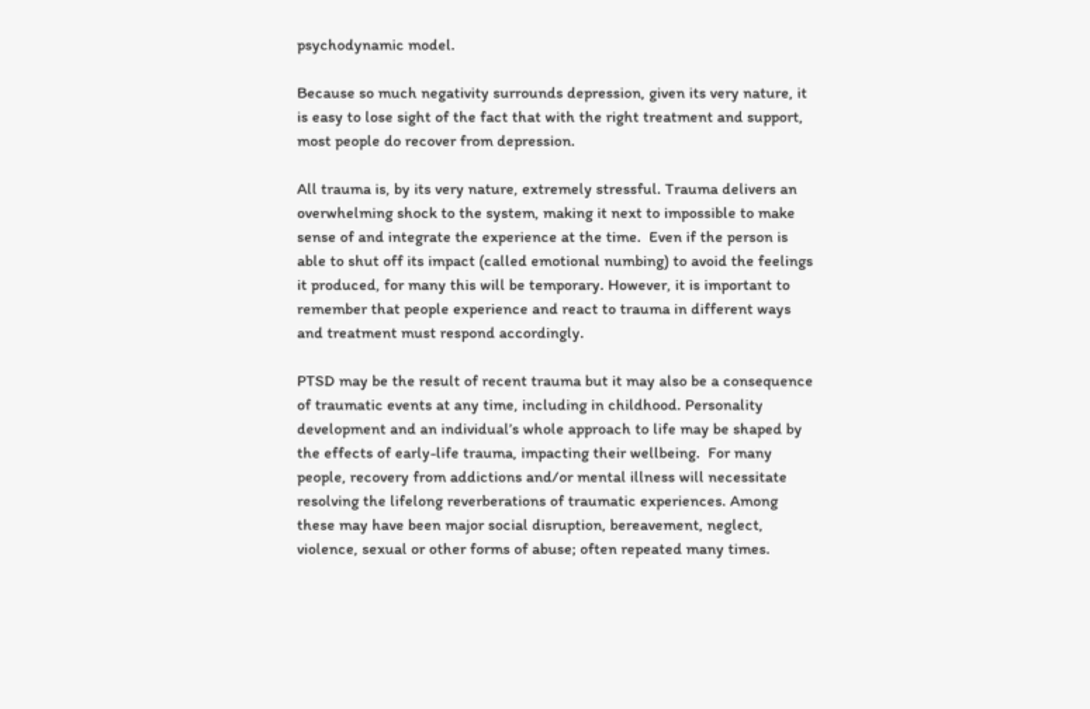psychodynamic model.

Because so much negativity surrounds depression, given its very nature, it is easy to lose sight of the fact that with the right treatment and support, most people do recover from depression.

All trauma is, by its very nature, extremely stressful. Trauma delivers an overwhelming shock to the system, making it next to impossible to make sense of and integrate the experience at the time.  Even if the person is able to shut off its impact (called emotional numbing) to avoid the feelings it produced, for many this will be temporary. However, it is important to remember that people experience and react to trauma in different ways and treatment must respond accordingly.

PTSD may be the result of recent trauma but it may also be a consequence of traumatic events at any time, including in childhood. Personality development and an individual’s whole approach to life may be shaped by the effects of early-life trauma, impacting their wellbeing.  For many people, recovery from addictions and/or mental illness will necessitate resolving the lifelong reverberations of traumatic experiences. Among these may have been major social disruption, bereavement, neglect, violence, sexual or other forms of abuse; often repeated many times.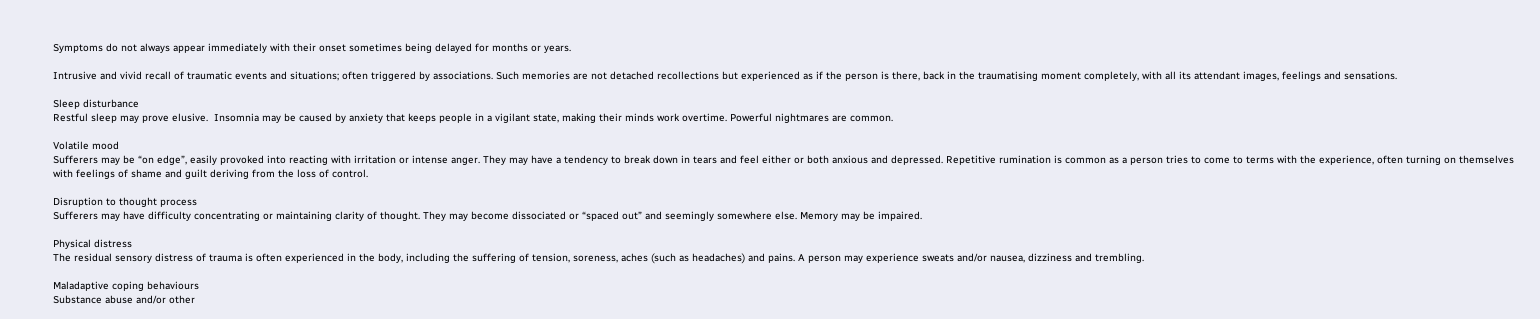Symptoms do not always appear immediately with their onset sometimes being delayed for months or years.

Intrusive and vivid recall of traumatic events and situations; often triggered by associations. Such memories are not detached recollections but experienced as if the person is there, back in the traumatising moment completely, with all its attendant images, feelings and sensations.

Sleep disturbance
Restful sleep may prove elusive.  Insomnia may be caused by anxiety that keeps people in a vigilant state, making their minds work overtime. Powerful nightmares are common.

Volatile mood
Sufferers may be “on edge”, easily provoked into reacting with irritation or intense anger. They may have a tendency to break down in tears and feel either or both anxious and depressed. Repetitive rumination is common as a person tries to come to terms with the experience, often turning on themselves with feelings of shame and guilt deriving from the loss of control.

Disruption to thought process
Sufferers may have difficulty concentrating or maintaining clarity of thought. They may become dissociated or “spaced out” and seemingly somewhere else. Memory may be impaired.

Physical distress
The residual sensory distress of trauma is often experienced in the body, including the suffering of tension, soreness, aches (such as headaches) and pains. A person may experience sweats and/or nausea, dizziness and trembling.

Maladaptive coping behaviours
Substance abuse and/or other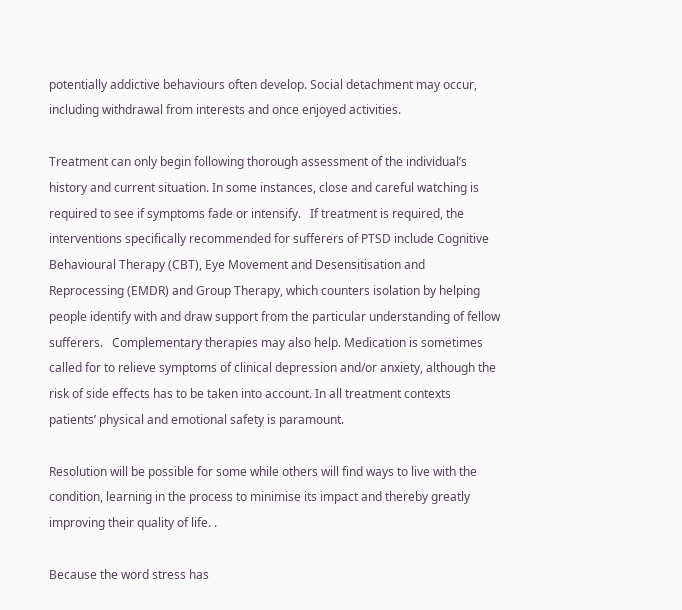potentially addictive behaviours often develop. Social detachment may occur, including withdrawal from interests and once enjoyed activities.

Treatment can only begin following thorough assessment of the individual’s history and current situation. In some instances, close and careful watching is required to see if symptoms fade or intensify.   If treatment is required, the interventions specifically recommended for sufferers of PTSD include Cognitive Behavioural Therapy (CBT), Eye Movement and Desensitisation and Reprocessing (EMDR) and Group Therapy, which counters isolation by helping people identify with and draw support from the particular understanding of fellow sufferers.   Complementary therapies may also help. Medication is sometimes called for to relieve symptoms of clinical depression and/or anxiety, although the risk of side effects has to be taken into account. In all treatment contexts patients’ physical and emotional safety is paramount.

Resolution will be possible for some while others will find ways to live with the condition, learning in the process to minimise its impact and thereby greatly improving their quality of life. .

Because the word stress has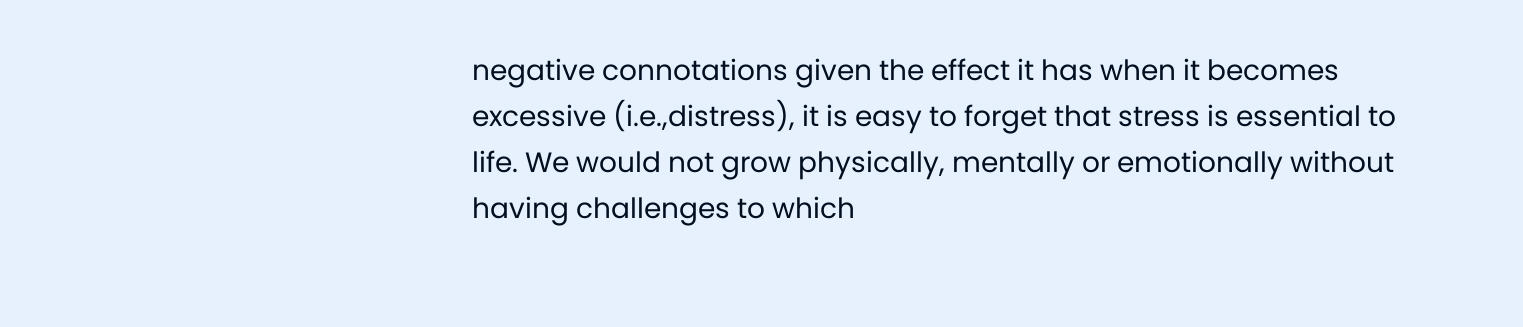negative connotations given the effect it has when it becomes excessive (i.e.,distress), it is easy to forget that stress is essential to life. We would not grow physically, mentally or emotionally without having challenges to which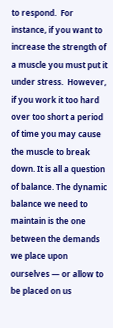to respond.  For instance, if you want to increase the strength of a muscle you must put it under stress.  However, if you work it too hard over too short a period of time you may cause the muscle to break down. It is all a question of balance. The dynamic balance we need to maintain is the one between the demands we place upon ourselves — or allow to be placed on us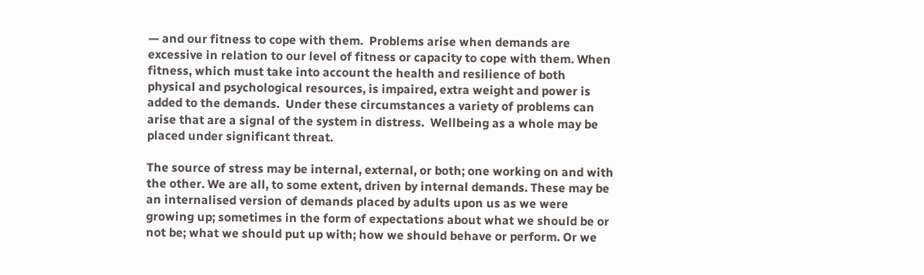— and our fitness to cope with them.  Problems arise when demands are excessive in relation to our level of fitness or capacity to cope with them. When fitness, which must take into account the health and resilience of both physical and psychological resources, is impaired, extra weight and power is added to the demands.  Under these circumstances a variety of problems can arise that are a signal of the system in distress.  Wellbeing as a whole may be placed under significant threat.

The source of stress may be internal, external, or both; one working on and with the other. We are all, to some extent, driven by internal demands. These may be an internalised version of demands placed by adults upon us as we were growing up; sometimes in the form of expectations about what we should be or not be; what we should put up with; how we should behave or perform. Or we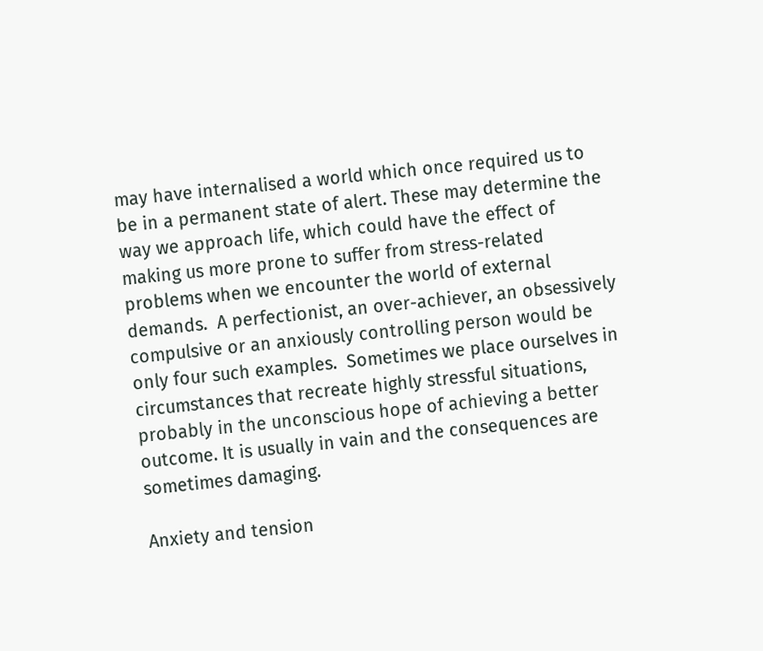may have internalised a world which once required us to be in a permanent state of alert. These may determine the way we approach life, which could have the effect of making us more prone to suffer from stress-related problems when we encounter the world of external demands.  A perfectionist, an over-achiever, an obsessively compulsive or an anxiously controlling person would be only four such examples.  Sometimes we place ourselves in circumstances that recreate highly stressful situations, probably in the unconscious hope of achieving a better outcome. It is usually in vain and the consequences are sometimes damaging.

Anxiety and tension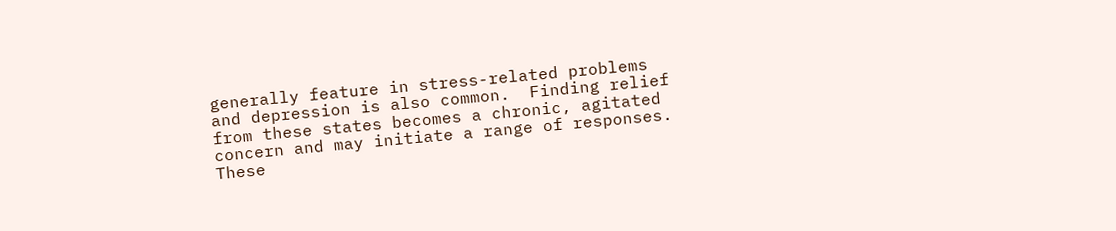generally feature in stress-related problems and depression is also common.  Finding relief from these states becomes a chronic, agitated concern and may initiate a range of responses. These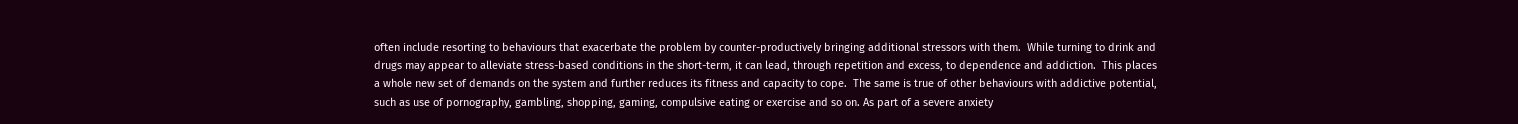often include resorting to behaviours that exacerbate the problem by counter-productively bringing additional stressors with them.  While turning to drink and drugs may appear to alleviate stress-based conditions in the short-term, it can lead, through repetition and excess, to dependence and addiction.  This places a whole new set of demands on the system and further reduces its fitness and capacity to cope.  The same is true of other behaviours with addictive potential, such as use of pornography, gambling, shopping, gaming, compulsive eating or exercise and so on. As part of a severe anxiety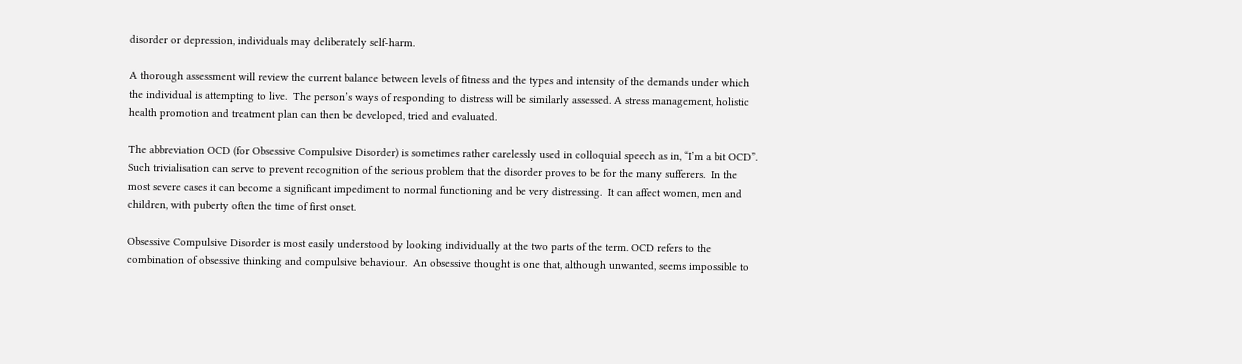disorder or depression, individuals may deliberately self-harm.

A thorough assessment will review the current balance between levels of fitness and the types and intensity of the demands under which the individual is attempting to live.  The person’s ways of responding to distress will be similarly assessed. A stress management, holistic health promotion and treatment plan can then be developed, tried and evaluated.

The abbreviation OCD (for Obsessive Compulsive Disorder) is sometimes rather carelessly used in colloquial speech as in, “I’m a bit OCD”.  Such trivialisation can serve to prevent recognition of the serious problem that the disorder proves to be for the many sufferers.  In the most severe cases it can become a significant impediment to normal functioning and be very distressing.  It can affect women, men and children, with puberty often the time of first onset.

Obsessive Compulsive Disorder is most easily understood by looking individually at the two parts of the term. OCD refers to the combination of obsessive thinking and compulsive behaviour.  An obsessive thought is one that, although unwanted, seems impossible to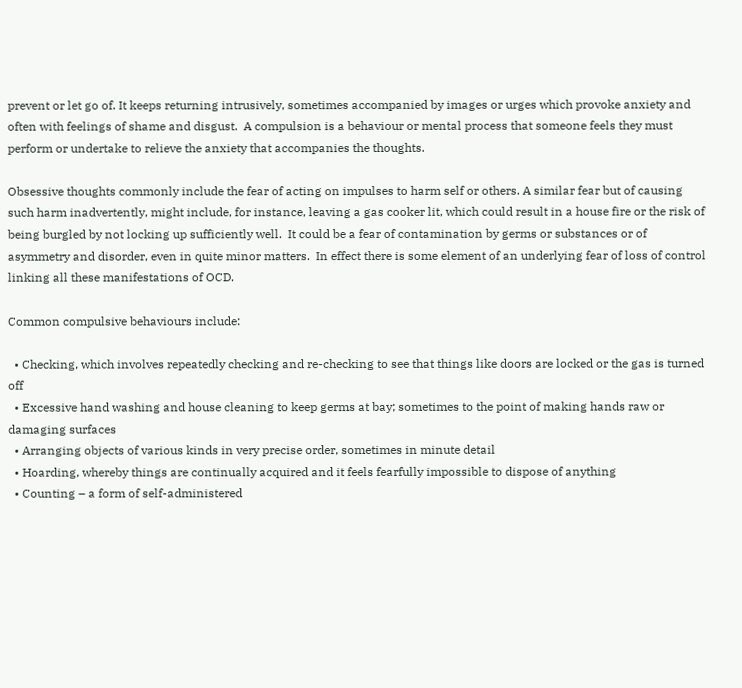prevent or let go of. It keeps returning intrusively, sometimes accompanied by images or urges which provoke anxiety and often with feelings of shame and disgust.  A compulsion is a behaviour or mental process that someone feels they must perform or undertake to relieve the anxiety that accompanies the thoughts.

Obsessive thoughts commonly include the fear of acting on impulses to harm self or others. A similar fear but of causing such harm inadvertently, might include, for instance, leaving a gas cooker lit, which could result in a house fire or the risk of being burgled by not locking up sufficiently well.  It could be a fear of contamination by germs or substances or of asymmetry and disorder, even in quite minor matters.  In effect there is some element of an underlying fear of loss of control linking all these manifestations of OCD.

Common compulsive behaviours include:

  • Checking, which involves repeatedly checking and re-checking to see that things like doors are locked or the gas is turned off
  • Excessive hand washing and house cleaning to keep germs at bay; sometimes to the point of making hands raw or damaging surfaces
  • Arranging objects of various kinds in very precise order, sometimes in minute detail
  • Hoarding, whereby things are continually acquired and it feels fearfully impossible to dispose of anything
  • Counting – a form of self-administered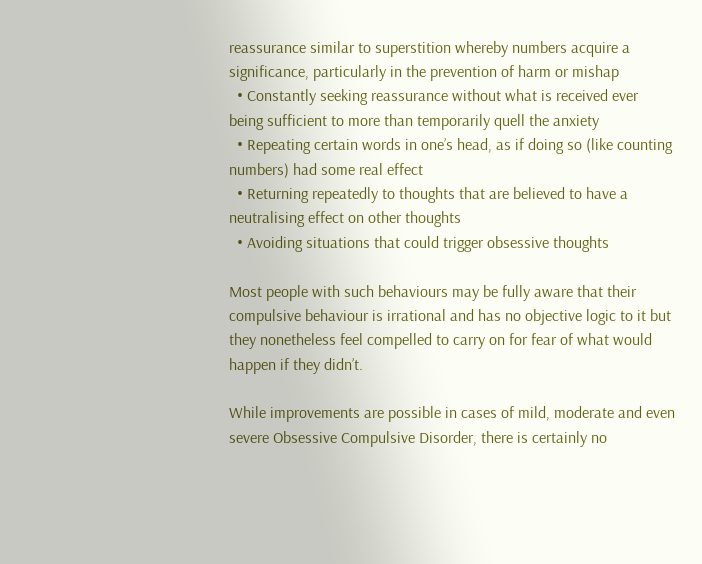reassurance similar to superstition whereby numbers acquire a significance, particularly in the prevention of harm or mishap
  • Constantly seeking reassurance without what is received ever being sufficient to more than temporarily quell the anxiety
  • Repeating certain words in one’s head, as if doing so (like counting numbers) had some real effect
  • Returning repeatedly to thoughts that are believed to have a neutralising effect on other thoughts
  • Avoiding situations that could trigger obsessive thoughts

Most people with such behaviours may be fully aware that their compulsive behaviour is irrational and has no objective logic to it but they nonetheless feel compelled to carry on for fear of what would happen if they didn’t.

While improvements are possible in cases of mild, moderate and even severe Obsessive Compulsive Disorder, there is certainly no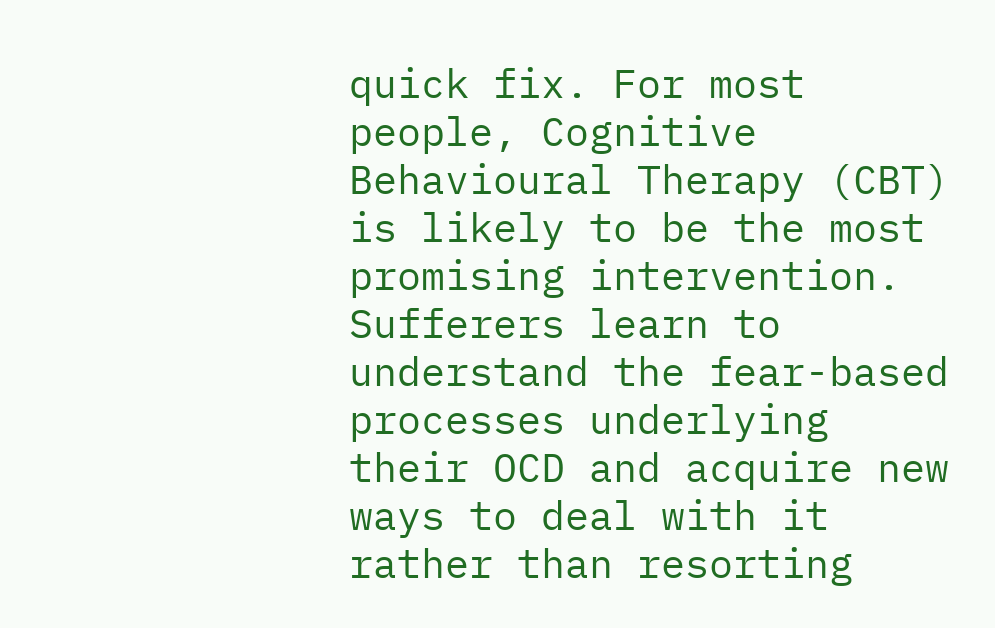quick fix. For most people, Cognitive Behavioural Therapy (CBT) is likely to be the most promising intervention. Sufferers learn to understand the fear-based processes underlying their OCD and acquire new ways to deal with it rather than resorting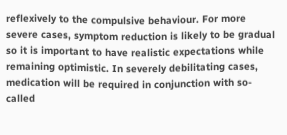reflexively to the compulsive behaviour. For more severe cases, symptom reduction is likely to be gradual so it is important to have realistic expectations while remaining optimistic. In severely debilitating cases,  medication will be required in conjunction with so-called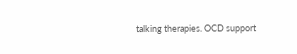talking therapies. OCD support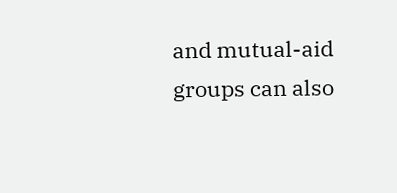and mutual-aid groups can also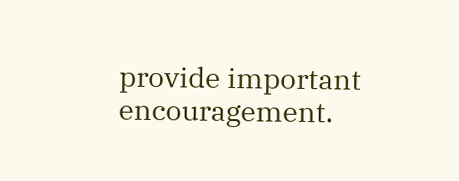provide important encouragement.